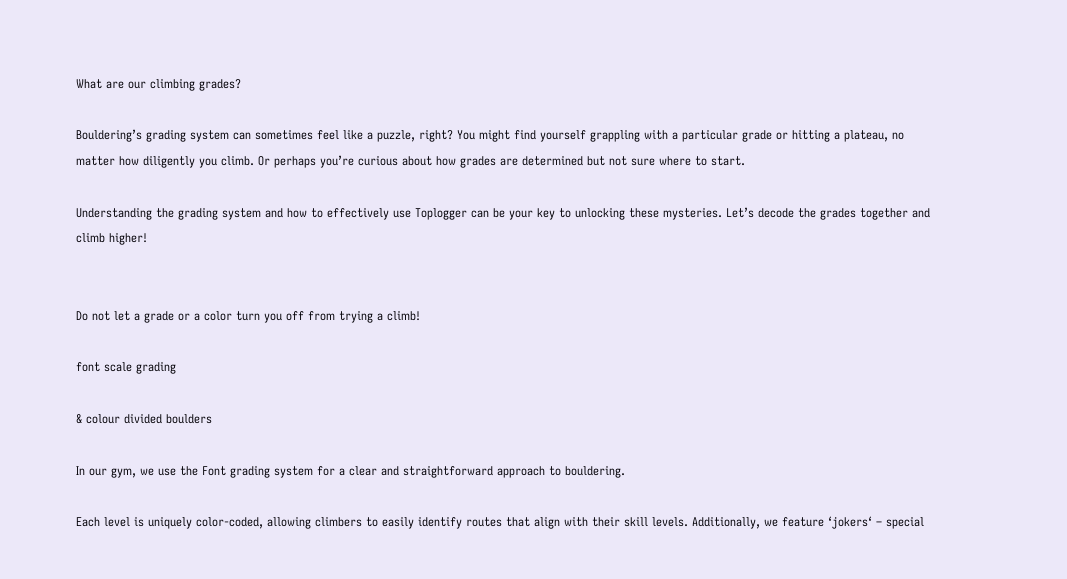What are our climbing grades?

Bouldering’s grading system can sometimes feel like a puzzle, right? You might find yourself grappling with a particular grade or hitting a plateau, no matter how diligently you climb. Or perhaps you’re curious about how grades are determined but not sure where to start.

Understanding the grading system and how to effectively use Toplogger can be your key to unlocking these mysteries. Let’s decode the grades together and climb higher!


Do not let a grade or a color turn you off from trying a climb!

font scale grading

& colour divided boulders

In our gym, we use the Font grading system for a clear and straightforward approach to bouldering.

Each level is uniquely color-coded, allowing climbers to easily identify routes that align with their skill levels. Additionally, we feature ‘jokers‘ – special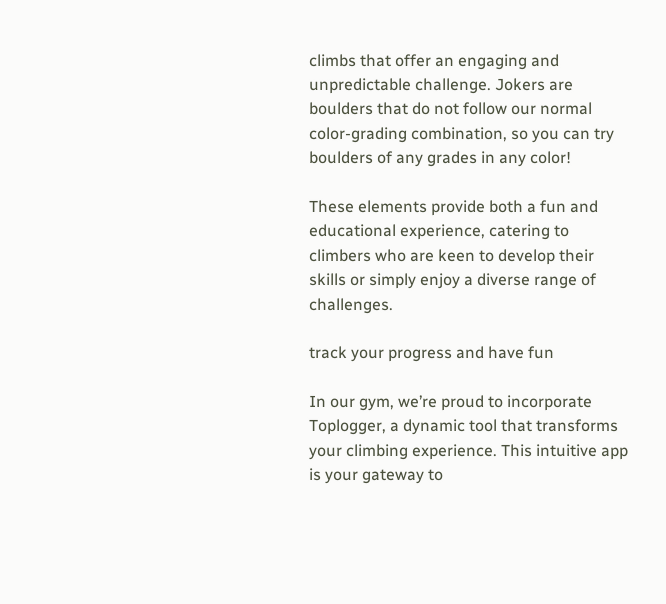climbs that offer an engaging and unpredictable challenge. Jokers are boulders that do not follow our normal color-grading combination, so you can try boulders of any grades in any color!

These elements provide both a fun and educational experience, catering to climbers who are keen to develop their skills or simply enjoy a diverse range of challenges.

track your progress and have fun

In our gym, we’re proud to incorporate Toplogger, a dynamic tool that transforms your climbing experience. This intuitive app is your gateway to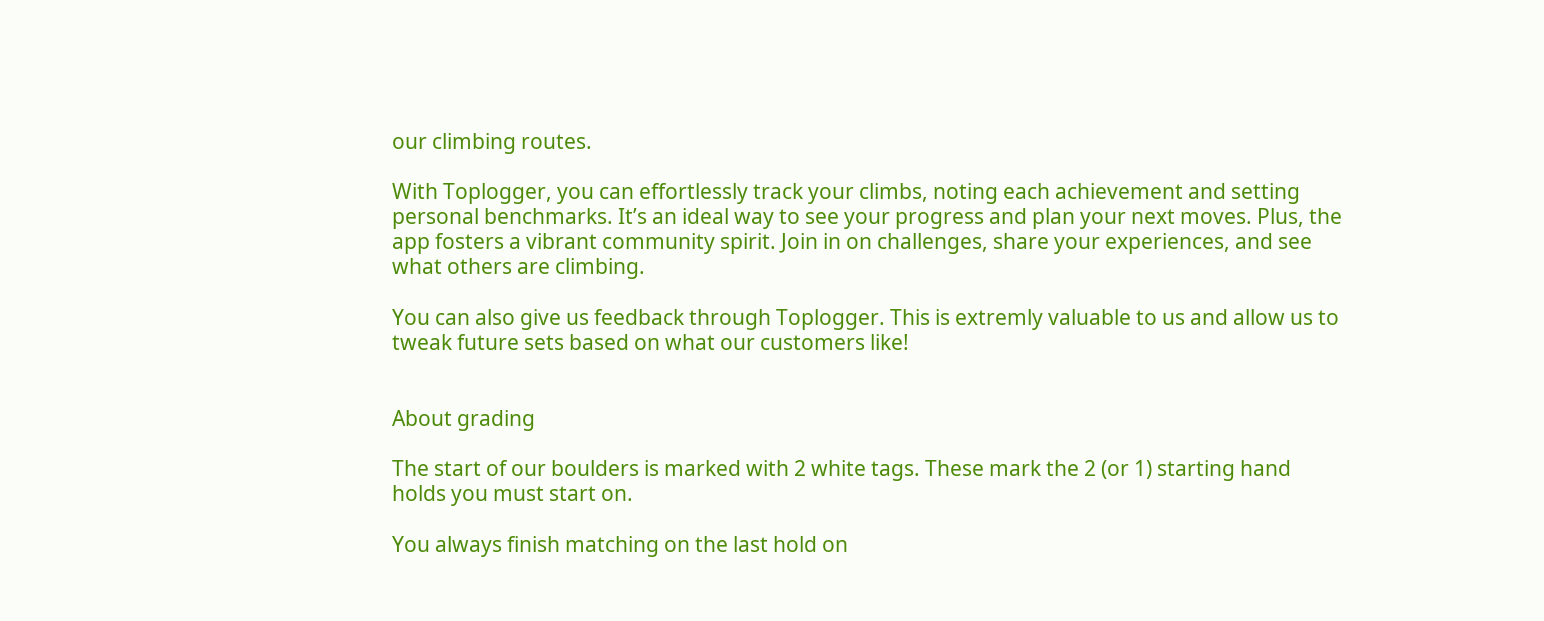our climbing routes.

With Toplogger, you can effortlessly track your climbs, noting each achievement and setting personal benchmarks. It’s an ideal way to see your progress and plan your next moves. Plus, the app fosters a vibrant community spirit. Join in on challenges, share your experiences, and see what others are climbing.

You can also give us feedback through Toplogger. This is extremly valuable to us and allow us to tweak future sets based on what our customers like!


About grading

The start of our boulders is marked with 2 white tags. These mark the 2 (or 1) starting hand holds you must start on.

You always finish matching on the last hold on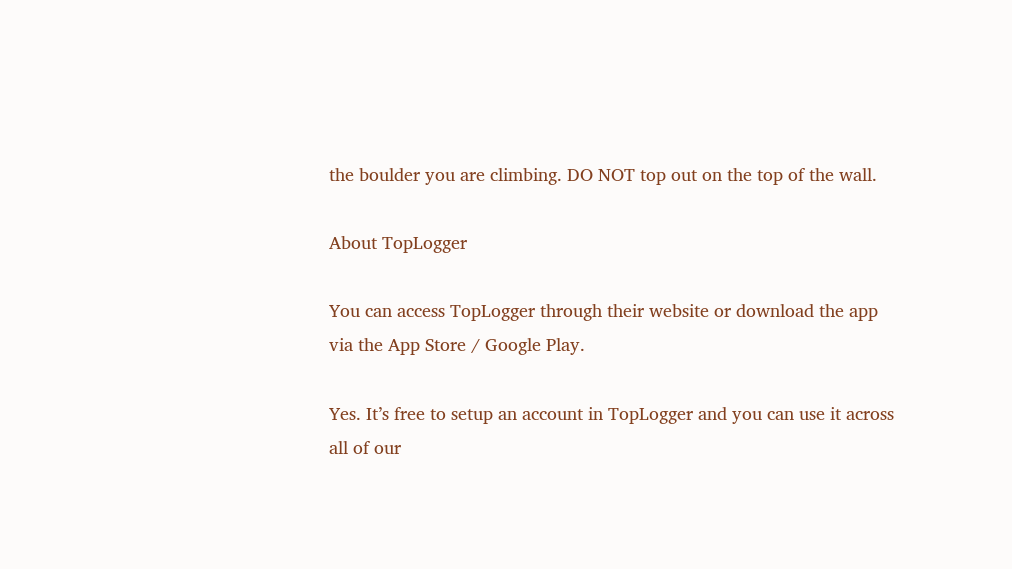the boulder you are climbing. DO NOT top out on the top of the wall.

About TopLogger

You can access TopLogger through their website or download the app via the App Store / Google Play.

Yes. It’s free to setup an account in TopLogger and you can use it across all of our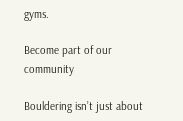gyms.

Become part of our community

Bouldering isn’t just about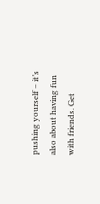pushing yourself – it’s also about having fun with friends. Get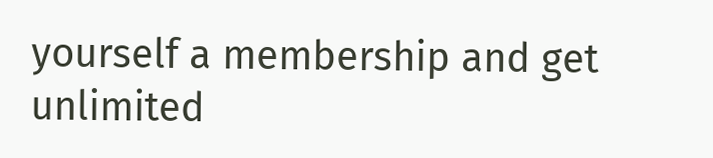yourself a membership and get unlimited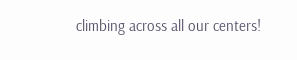climbing across all our centers!